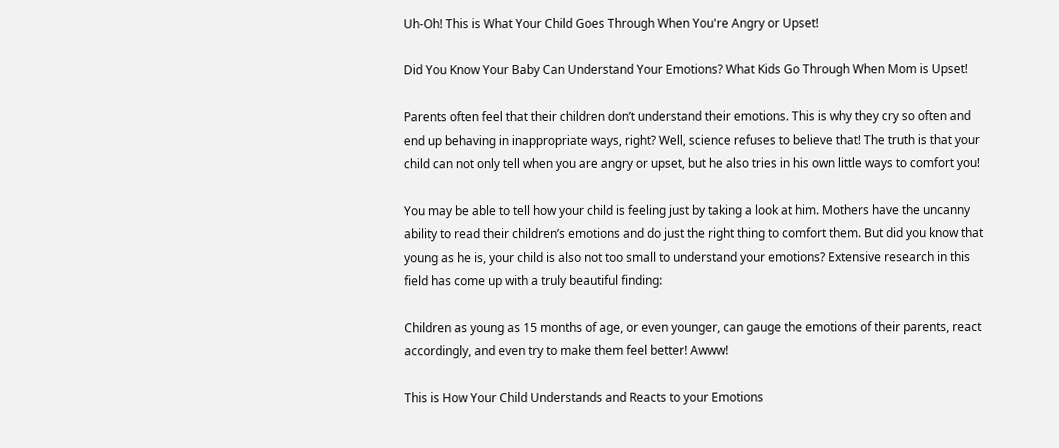Uh-Oh! This is What Your Child Goes Through When You're Angry or Upset!

Did You Know Your Baby Can Understand Your Emotions? What Kids Go Through When Mom is Upset!

Parents often feel that their children don’t understand their emotions. This is why they cry so often and end up behaving in inappropriate ways, right? Well, science refuses to believe that! The truth is that your child can not only tell when you are angry or upset, but he also tries in his own little ways to comfort you!

You may be able to tell how your child is feeling just by taking a look at him. Mothers have the uncanny ability to read their children’s emotions and do just the right thing to comfort them. But did you know that young as he is, your child is also not too small to understand your emotions? Extensive research in this field has come up with a truly beautiful finding:

Children as young as 15 months of age, or even younger, can gauge the emotions of their parents, react accordingly, and even try to make them feel better! Awww!

This is How Your Child Understands and Reacts to your Emotions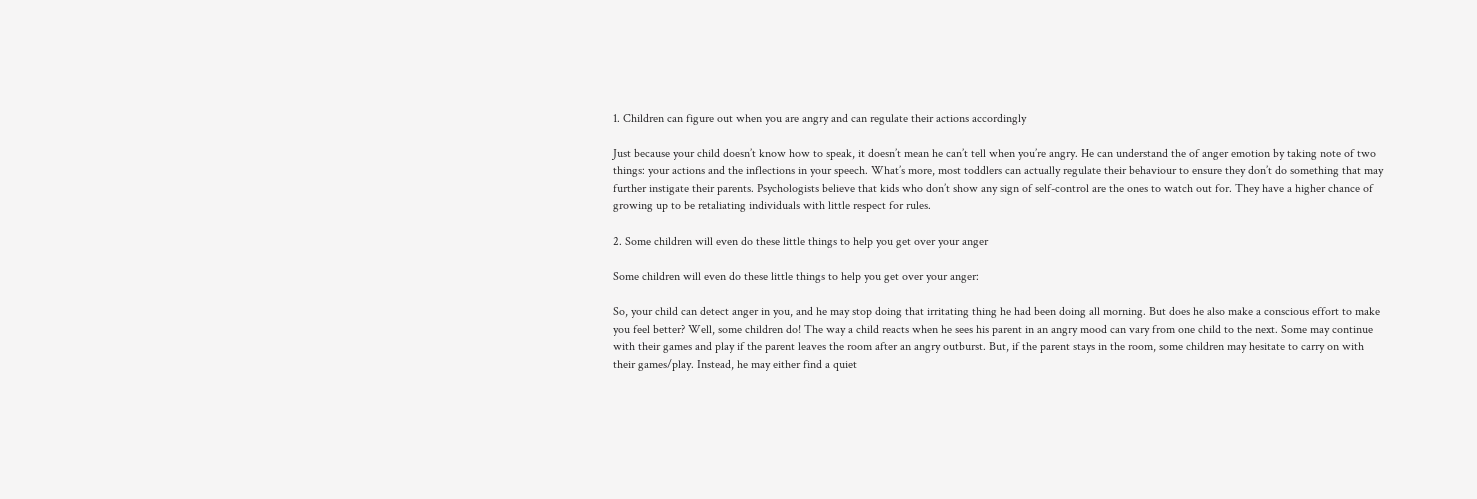1. Children can figure out when you are angry and can regulate their actions accordingly

Just because your child doesn’t know how to speak, it doesn’t mean he can’t tell when you’re angry. He can understand the of anger emotion by taking note of two things: your actions and the inflections in your speech. What’s more, most toddlers can actually regulate their behaviour to ensure they don’t do something that may further instigate their parents. Psychologists believe that kids who don’t show any sign of self-control are the ones to watch out for. They have a higher chance of growing up to be retaliating individuals with little respect for rules.

2. Some children will even do these little things to help you get over your anger

Some children will even do these little things to help you get over your anger:

So, your child can detect anger in you, and he may stop doing that irritating thing he had been doing all morning. But does he also make a conscious effort to make you feel better? Well, some children do! The way a child reacts when he sees his parent in an angry mood can vary from one child to the next. Some may continue with their games and play if the parent leaves the room after an angry outburst. But, if the parent stays in the room, some children may hesitate to carry on with their games/play. Instead, he may either find a quiet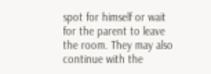spot for himself or wait for the parent to leave the room. They may also continue with the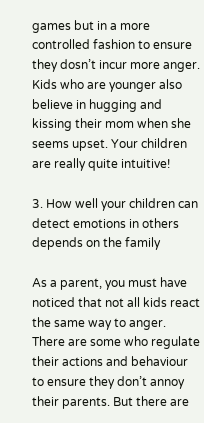games but in a more controlled fashion to ensure they dosn’t incur more anger. Kids who are younger also believe in hugging and kissing their mom when she seems upset. Your children are really quite intuitive!

3. How well your children can detect emotions in others depends on the family

As a parent, you must have noticed that not all kids react the same way to anger. There are some who regulate their actions and behaviour to ensure they don’t annoy their parents. But there are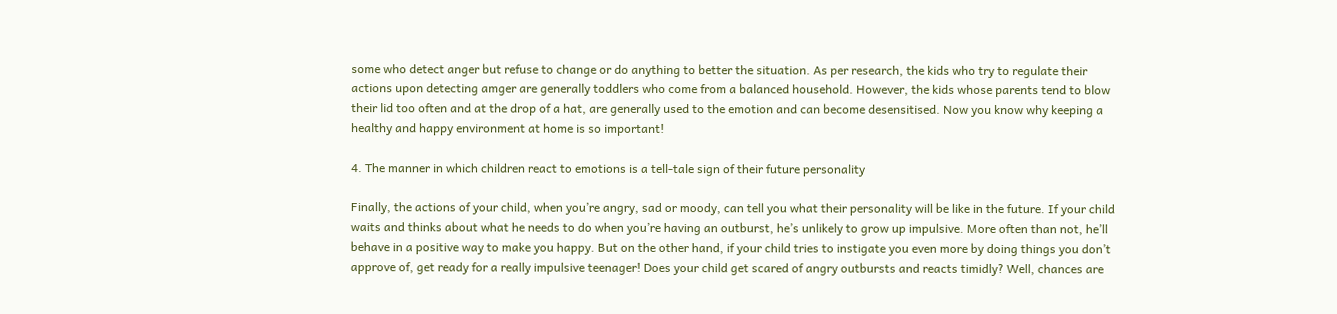some who detect anger but refuse to change or do anything to better the situation. As per research, the kids who try to regulate their actions upon detecting amger are generally toddlers who come from a balanced household. However, the kids whose parents tend to blow their lid too often and at the drop of a hat, are generally used to the emotion and can become desensitised. Now you know why keeping a healthy and happy environment at home is so important!

4. The manner in which children react to emotions is a tell-tale sign of their future personality

Finally, the actions of your child, when you’re angry, sad or moody, can tell you what their personality will be like in the future. If your child waits and thinks about what he needs to do when you’re having an outburst, he’s unlikely to grow up impulsive. More often than not, he’ll behave in a positive way to make you happy. But on the other hand, if your child tries to instigate you even more by doing things you don’t approve of, get ready for a really impulsive teenager! Does your child get scared of angry outbursts and reacts timidly? Well, chances are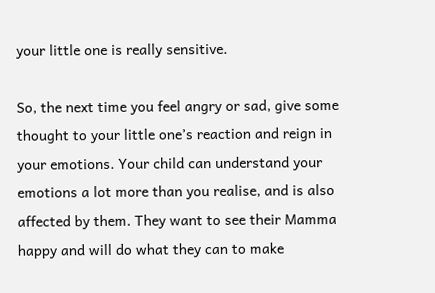your little one is really sensitive.

So, the next time you feel angry or sad, give some thought to your little one’s reaction and reign in your emotions. Your child can understand your emotions a lot more than you realise, and is also affected by them. They want to see their Mamma happy and will do what they can to make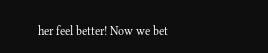her feel better! Now we bet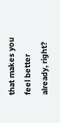that makes you feel better already, right?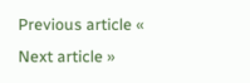Previous article «
Next article »